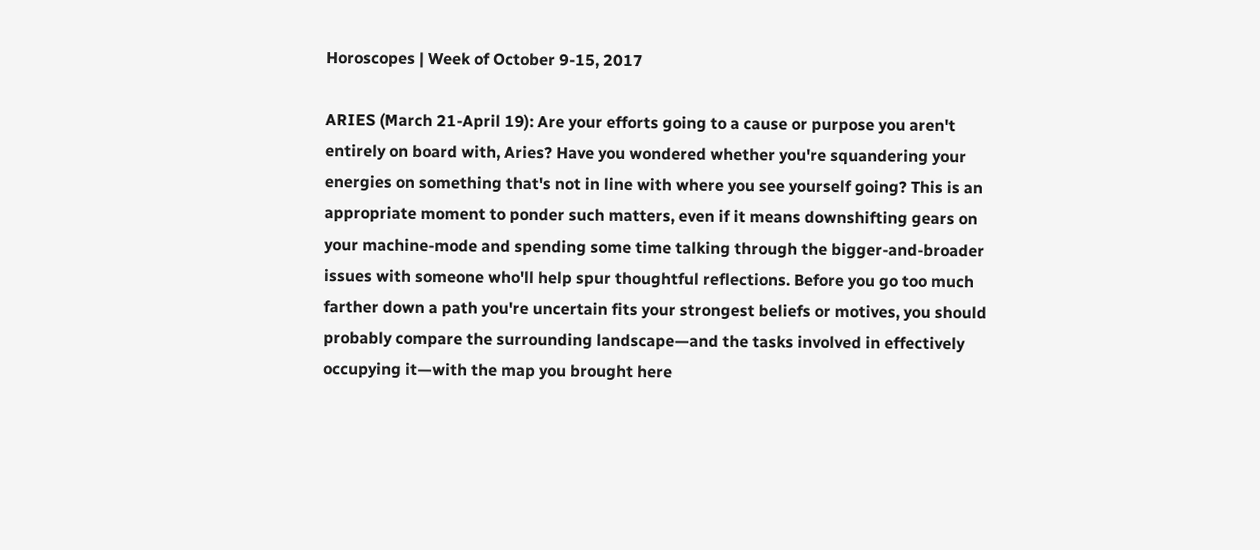Horoscopes | Week of October 9-15, 2017

ARIES (March 21-April 19): Are your efforts going to a cause or purpose you aren't entirely on board with, Aries? Have you wondered whether you're squandering your energies on something that's not in line with where you see yourself going? This is an appropriate moment to ponder such matters, even if it means downshifting gears on your machine-mode and spending some time talking through the bigger-and-broader issues with someone who'll help spur thoughtful reflections. Before you go too much farther down a path you're uncertain fits your strongest beliefs or motives, you should probably compare the surrounding landscape—and the tasks involved in effectively occupying it—with the map you brought here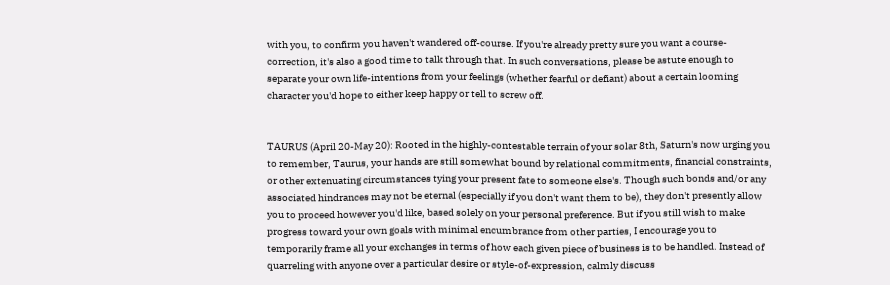with you, to confirm you haven't wandered off-course. If you're already pretty sure you want a course-correction, it's also a good time to talk through that. In such conversations, please be astute enough to separate your own life-intentions from your feelings (whether fearful or defiant) about a certain looming character you'd hope to either keep happy or tell to screw off.


TAURUS (April 20-May 20): Rooted in the highly-contestable terrain of your solar 8th, Saturn's now urging you to remember, Taurus, your hands are still somewhat bound by relational commitments, financial constraints, or other extenuating circumstances tying your present fate to someone else's. Though such bonds and/or any associated hindrances may not be eternal (especially if you don't want them to be), they don't presently allow you to proceed however you'd like, based solely on your personal preference. But if you still wish to make progress toward your own goals with minimal encumbrance from other parties, I encourage you to temporarily frame all your exchanges in terms of how each given piece of business is to be handled. Instead of quarreling with anyone over a particular desire or style-of-expression, calmly discuss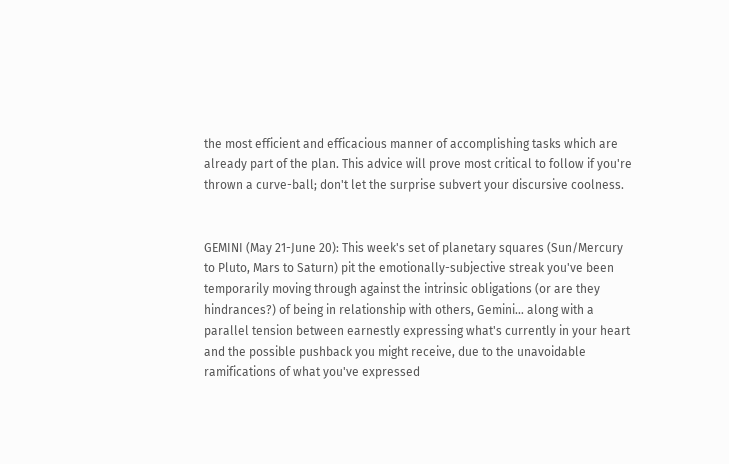the most efficient and efficacious manner of accomplishing tasks which are already part of the plan. This advice will prove most critical to follow if you're thrown a curve-ball; don't let the surprise subvert your discursive coolness.


GEMINI (May 21-June 20): This week's set of planetary squares (Sun/Mercury to Pluto, Mars to Saturn) pit the emotionally-subjective streak you've been temporarily moving through against the intrinsic obligations (or are they hindrances?) of being in relationship with others, Gemini… along with a parallel tension between earnestly expressing what's currently in your heart and the possible pushback you might receive, due to the unavoidable ramifications of what you've expressed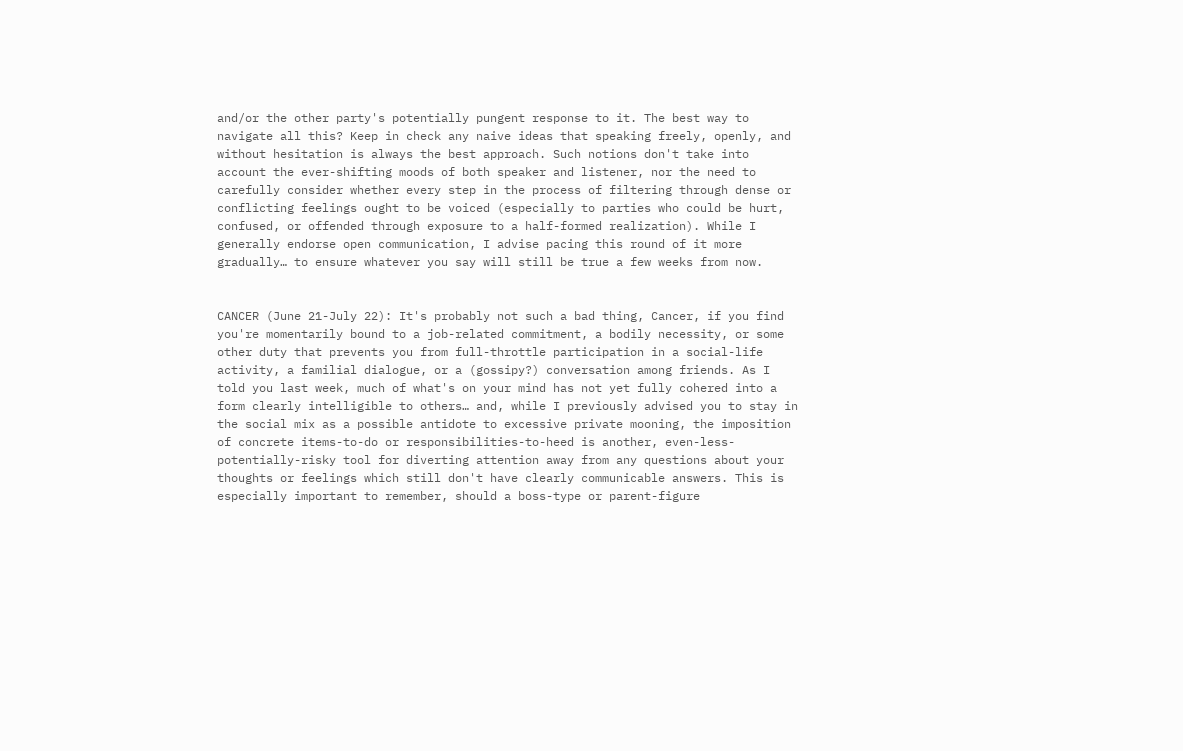and/or the other party's potentially pungent response to it. The best way to navigate all this? Keep in check any naive ideas that speaking freely, openly, and without hesitation is always the best approach. Such notions don't take into account the ever-shifting moods of both speaker and listener, nor the need to carefully consider whether every step in the process of filtering through dense or conflicting feelings ought to be voiced (especially to parties who could be hurt, confused, or offended through exposure to a half-formed realization). While I generally endorse open communication, I advise pacing this round of it more gradually… to ensure whatever you say will still be true a few weeks from now.


CANCER (June 21-July 22): It's probably not such a bad thing, Cancer, if you find you're momentarily bound to a job-related commitment, a bodily necessity, or some other duty that prevents you from full-throttle participation in a social-life activity, a familial dialogue, or a (gossipy?) conversation among friends. As I told you last week, much of what's on your mind has not yet fully cohered into a form clearly intelligible to others… and, while I previously advised you to stay in the social mix as a possible antidote to excessive private mooning, the imposition of concrete items-to-do or responsibilities-to-heed is another, even-less-potentially-risky tool for diverting attention away from any questions about your thoughts or feelings which still don't have clearly communicable answers. This is especially important to remember, should a boss-type or parent-figure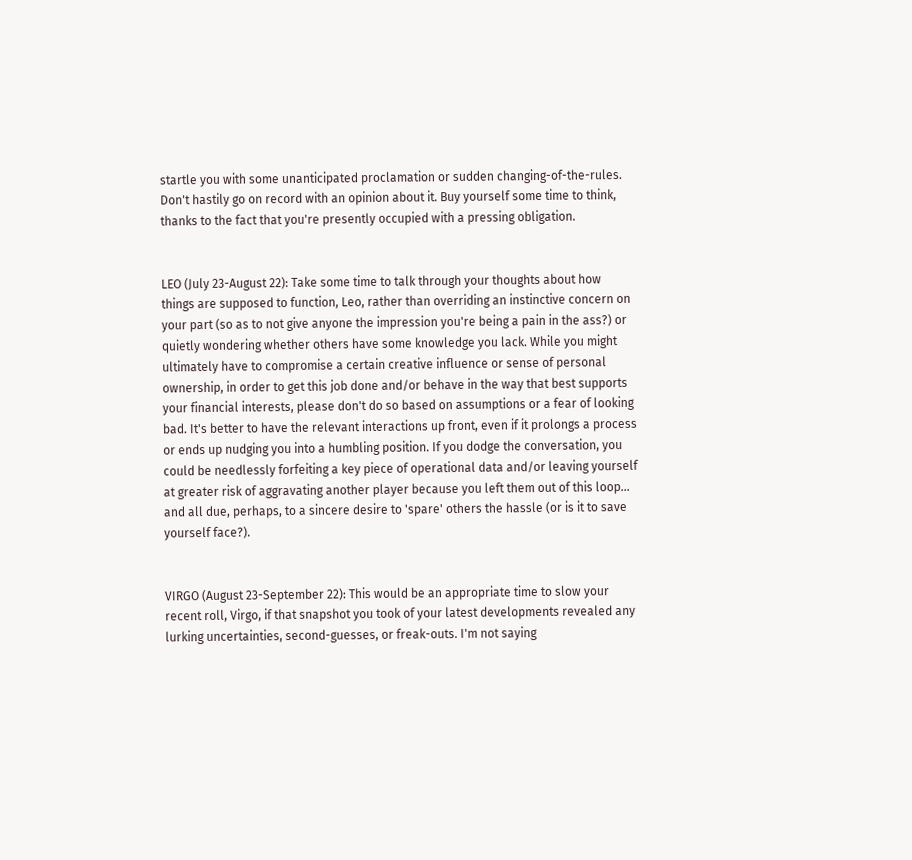startle you with some unanticipated proclamation or sudden changing-of-the-rules. Don't hastily go on record with an opinion about it. Buy yourself some time to think, thanks to the fact that you're presently occupied with a pressing obligation.


LEO (July 23-August 22): Take some time to talk through your thoughts about how things are supposed to function, Leo, rather than overriding an instinctive concern on your part (so as to not give anyone the impression you're being a pain in the ass?) or quietly wondering whether others have some knowledge you lack. While you might ultimately have to compromise a certain creative influence or sense of personal ownership, in order to get this job done and/or behave in the way that best supports your financial interests, please don't do so based on assumptions or a fear of looking bad. It's better to have the relevant interactions up front, even if it prolongs a process or ends up nudging you into a humbling position. If you dodge the conversation, you could be needlessly forfeiting a key piece of operational data and/or leaving yourself at greater risk of aggravating another player because you left them out of this loop… and all due, perhaps, to a sincere desire to 'spare' others the hassle (or is it to save yourself face?).


VIRGO (August 23-September 22): This would be an appropriate time to slow your recent roll, Virgo, if that snapshot you took of your latest developments revealed any lurking uncertainties, second-guesses, or freak-outs. I'm not saying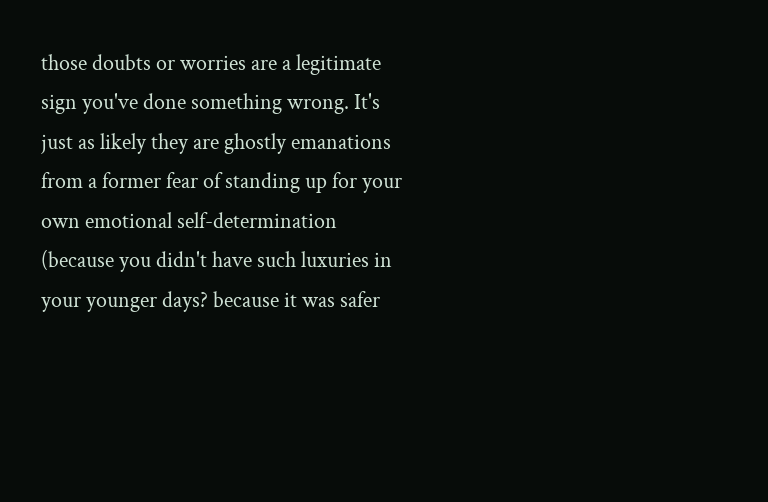those doubts or worries are a legitimate sign you've done something wrong. It's just as likely they are ghostly emanations from a former fear of standing up for your own emotional self-determination (because you didn't have such luxuries in your younger days? because it was safer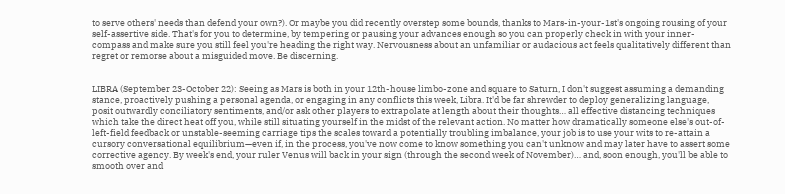to serve others' needs than defend your own?). Or maybe you did recently overstep some bounds, thanks to Mars-in-your-1st's ongoing rousing of your self-assertive side. That's for you to determine, by tempering or pausing your advances enough so you can properly check in with your inner-compass and make sure you still feel you're heading the right way. Nervousness about an unfamiliar or audacious act feels qualitatively different than regret or remorse about a misguided move. Be discerning.


LIBRA (September 23-October 22): Seeing as Mars is both in your 12th-house limbo-zone and square to Saturn, I don't suggest assuming a demanding stance, proactively pushing a personal agenda, or engaging in any conflicts this week, Libra. It'd be far shrewder to deploy generalizing language, posit outwardly conciliatory sentiments, and/or ask other players to extrapolate at length about their thoughts… all effective distancing techniques which take the direct heat off you, while still situating yourself in the midst of the relevant action. No matter how dramatically someone else's out-of-left-field feedback or unstable-seeming carriage tips the scales toward a potentially troubling imbalance, your job is to use your wits to re-attain a cursory conversational equilibrium—even if, in the process, you've now come to know something you can't unknow and may later have to assert some corrective agency. By week's end, your ruler Venus will back in your sign (through the second week of November)… and, soon enough, you'll be able to smooth over and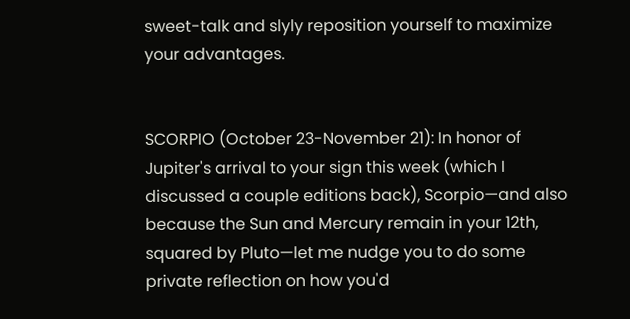sweet-talk and slyly reposition yourself to maximize your advantages.


SCORPIO (October 23-November 21): In honor of Jupiter's arrival to your sign this week (which I discussed a couple editions back), Scorpio—and also because the Sun and Mercury remain in your 12th, squared by Pluto—let me nudge you to do some private reflection on how you'd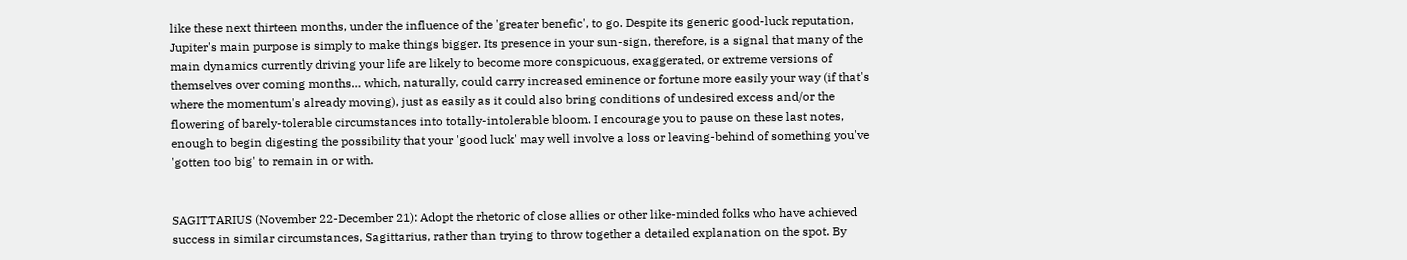like these next thirteen months, under the influence of the 'greater benefic', to go. Despite its generic good-luck reputation, Jupiter's main purpose is simply to make things bigger. Its presence in your sun-sign, therefore, is a signal that many of the main dynamics currently driving your life are likely to become more conspicuous, exaggerated, or extreme versions of themselves over coming months… which, naturally, could carry increased eminence or fortune more easily your way (if that's where the momentum's already moving), just as easily as it could also bring conditions of undesired excess and/or the flowering of barely-tolerable circumstances into totally-intolerable bloom. I encourage you to pause on these last notes, enough to begin digesting the possibility that your 'good luck' may well involve a loss or leaving-behind of something you've 'gotten too big' to remain in or with.


SAGITTARIUS (November 22-December 21): Adopt the rhetoric of close allies or other like-minded folks who have achieved success in similar circumstances, Sagittarius, rather than trying to throw together a detailed explanation on the spot. By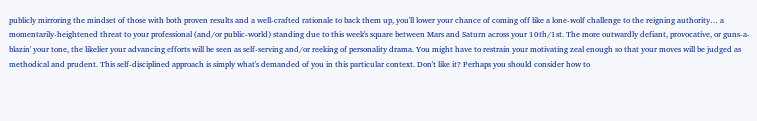publicly mirroring the mindset of those with both proven results and a well-crafted rationale to back them up, you'll lower your chance of coming off like a lone-wolf challenge to the reigning authority… a momentarily-heightened threat to your professional (and/or public-world) standing due to this week's square between Mars and Saturn across your 10th/1st. The more outwardly defiant, provocative, or guns-a-blazin' your tone, the likelier your advancing efforts will be seen as self-serving and/or reeking of personality drama. You might have to restrain your motivating zeal enough so that your moves will be judged as methodical and prudent. This self-disciplined approach is simply what's demanded of you in this particular context. Don't like it? Perhaps you should consider how to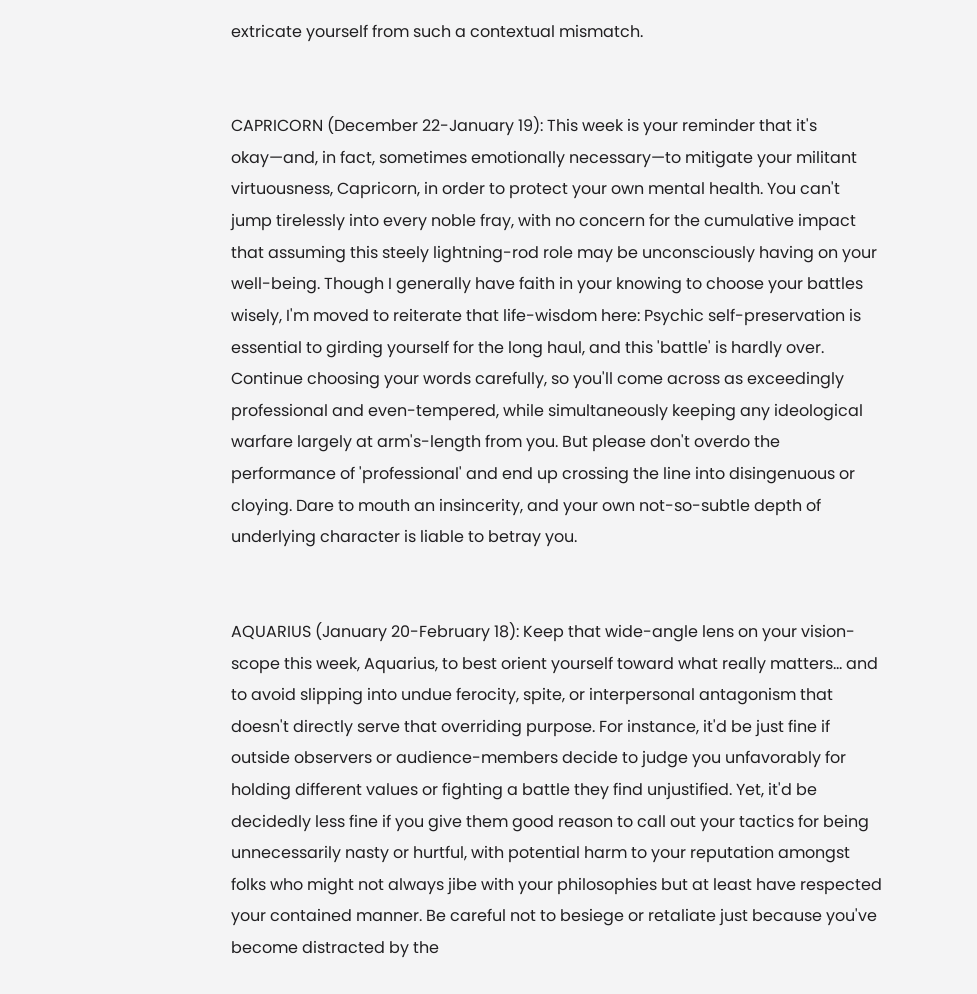extricate yourself from such a contextual mismatch.


CAPRICORN (December 22-January 19): This week is your reminder that it's okay—and, in fact, sometimes emotionally necessary—to mitigate your militant virtuousness, Capricorn, in order to protect your own mental health. You can't jump tirelessly into every noble fray, with no concern for the cumulative impact that assuming this steely lightning-rod role may be unconsciously having on your well-being. Though I generally have faith in your knowing to choose your battles wisely, I'm moved to reiterate that life-wisdom here: Psychic self-preservation is essential to girding yourself for the long haul, and this 'battle' is hardly over. Continue choosing your words carefully, so you'll come across as exceedingly professional and even-tempered, while simultaneously keeping any ideological warfare largely at arm's-length from you. But please don't overdo the performance of 'professional' and end up crossing the line into disingenuous or cloying. Dare to mouth an insincerity, and your own not-so-subtle depth of underlying character is liable to betray you.


AQUARIUS (January 20-February 18): Keep that wide-angle lens on your vision-scope this week, Aquarius, to best orient yourself toward what really matters… and to avoid slipping into undue ferocity, spite, or interpersonal antagonism that doesn't directly serve that overriding purpose. For instance, it'd be just fine if outside observers or audience-members decide to judge you unfavorably for holding different values or fighting a battle they find unjustified. Yet, it'd be decidedly less fine if you give them good reason to call out your tactics for being unnecessarily nasty or hurtful, with potential harm to your reputation amongst folks who might not always jibe with your philosophies but at least have respected your contained manner. Be careful not to besiege or retaliate just because you've become distracted by the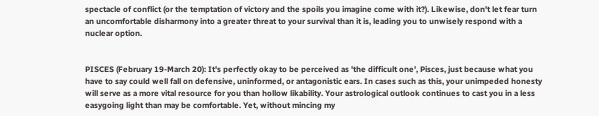spectacle of conflict (or the temptation of victory and the spoils you imagine come with it?). Likewise, don't let fear turn an uncomfortable disharmony into a greater threat to your survival than it is, leading you to unwisely respond with a nuclear option.


PISCES (February 19-March 20): It's perfectly okay to be perceived as 'the difficult one', Pisces, just because what you have to say could well fall on defensive, uninformed, or antagonistic ears. In cases such as this, your unimpeded honesty will serve as a more vital resource for you than hollow likability. Your astrological outlook continues to cast you in a less easygoing light than may be comfortable. Yet, without mincing my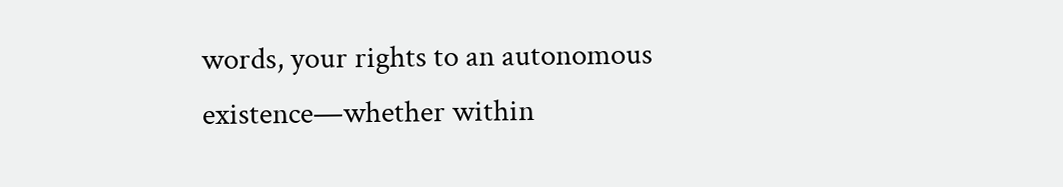words, your rights to an autonomous existence—whether within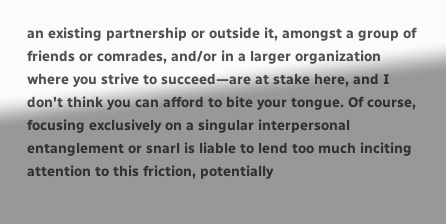an existing partnership or outside it, amongst a group of friends or comrades, and/or in a larger organization where you strive to succeed—are at stake here, and I don't think you can afford to bite your tongue. Of course, focusing exclusively on a singular interpersonal entanglement or snarl is liable to lend too much inciting attention to this friction, potentially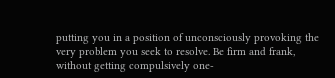putting you in a position of unconsciously provoking the very problem you seek to resolve. Be firm and frank, without getting compulsively one-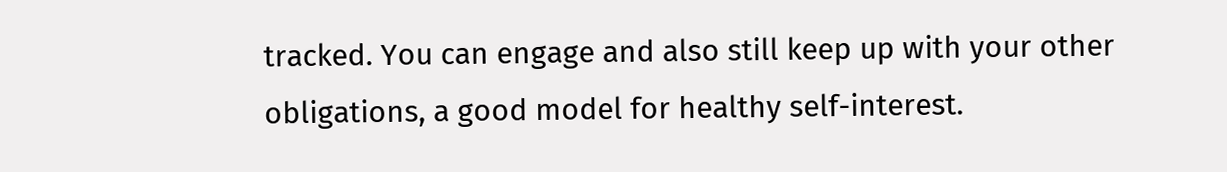tracked. You can engage and also still keep up with your other obligations, a good model for healthy self-interest.